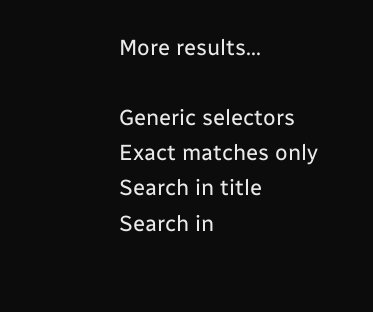More results...

Generic selectors
Exact matches only
Search in title
Search in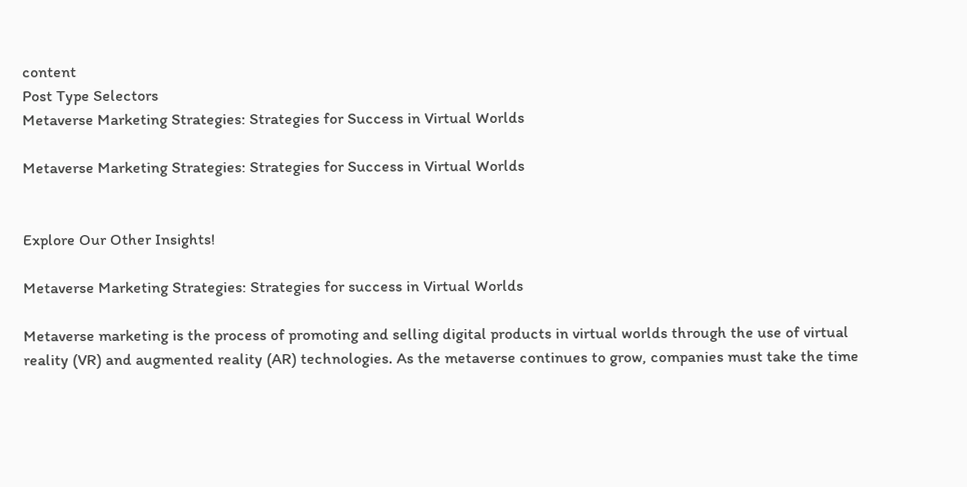content
Post Type Selectors
Metaverse Marketing Strategies: Strategies for Success in Virtual Worlds

Metaverse Marketing Strategies: Strategies for Success in Virtual Worlds


Explore Our Other Insights!

Metaverse Marketing Strategies: Strategies for success in Virtual Worlds

Metaverse marketing is the process of promoting and selling digital products in virtual worlds through the use of virtual reality (VR) and augmented reality (AR) technologies. As the metaverse continues to grow, companies must take the time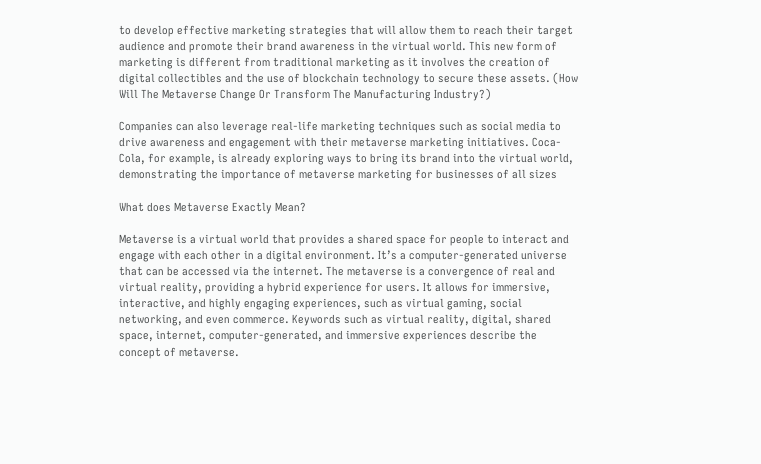to develop effective marketing strategies that will allow them to reach their target audience and promote their brand awareness in the virtual world. This new form of marketing is different from traditional marketing as it involves the creation of digital collectibles and the use of blockchain technology to secure these assets. (How Will The Metaverse Change Or Transform The Manufacturing Industry?)

Companies can also leverage real-life marketing techniques such as social media to drive awareness and engagement with their metaverse marketing initiatives. Coca-Cola, for example, is already exploring ways to bring its brand into the virtual world, demonstrating the importance of metaverse marketing for businesses of all sizes

What does Metaverse Exactly Mean?

Metaverse is a virtual world that provides a shared space for people to interact and engage with each other in a digital environment. It’s a computer-generated universe that can be accessed via the internet. The metaverse is a convergence of real and virtual reality, providing a hybrid experience for users. It allows for immersive, interactive, and highly engaging experiences, such as virtual gaming, social networking, and even commerce. Keywords such as virtual reality, digital, shared space, internet, computer-generated, and immersive experiences describe the concept of metaverse.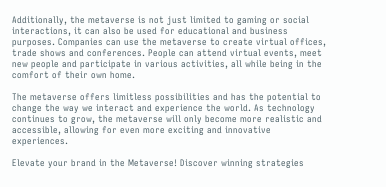Additionally, the metaverse is not just limited to gaming or social interactions, it can also be used for educational and business purposes. Companies can use the metaverse to create virtual offices, trade shows and conferences. People can attend virtual events, meet new people and participate in various activities, all while being in the comfort of their own home.

The metaverse offers limitless possibilities and has the potential to change the way we interact and experience the world. As technology continues to grow, the metaverse will only become more realistic and accessible, allowing for even more exciting and innovative experiences.

Elevate your brand in the Metaverse! Discover winning strategies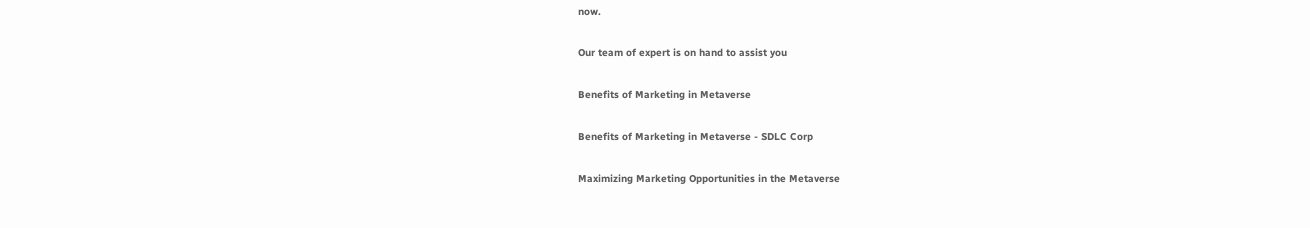now.

Our team of expert is on hand to assist you

Benefits of Marketing in Metaverse

Benefits of Marketing in Metaverse - SDLC Corp

Maximizing Marketing Opportunities in the Metaverse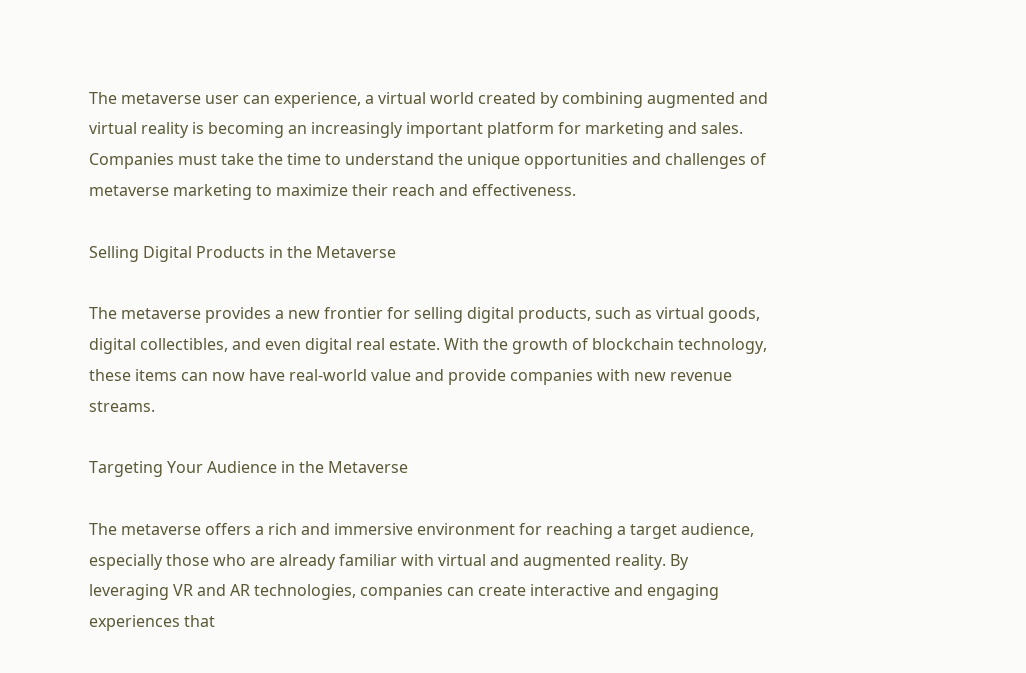The metaverse user can experience, a virtual world created by combining augmented and virtual reality is becoming an increasingly important platform for marketing and sales. Companies must take the time to understand the unique opportunities and challenges of metaverse marketing to maximize their reach and effectiveness.

Selling Digital Products in the Metaverse

The metaverse provides a new frontier for selling digital products, such as virtual goods, digital collectibles, and even digital real estate. With the growth of blockchain technology, these items can now have real-world value and provide companies with new revenue streams.

Targeting Your Audience in the Metaverse

The metaverse offers a rich and immersive environment for reaching a target audience, especially those who are already familiar with virtual and augmented reality. By leveraging VR and AR technologies, companies can create interactive and engaging experiences that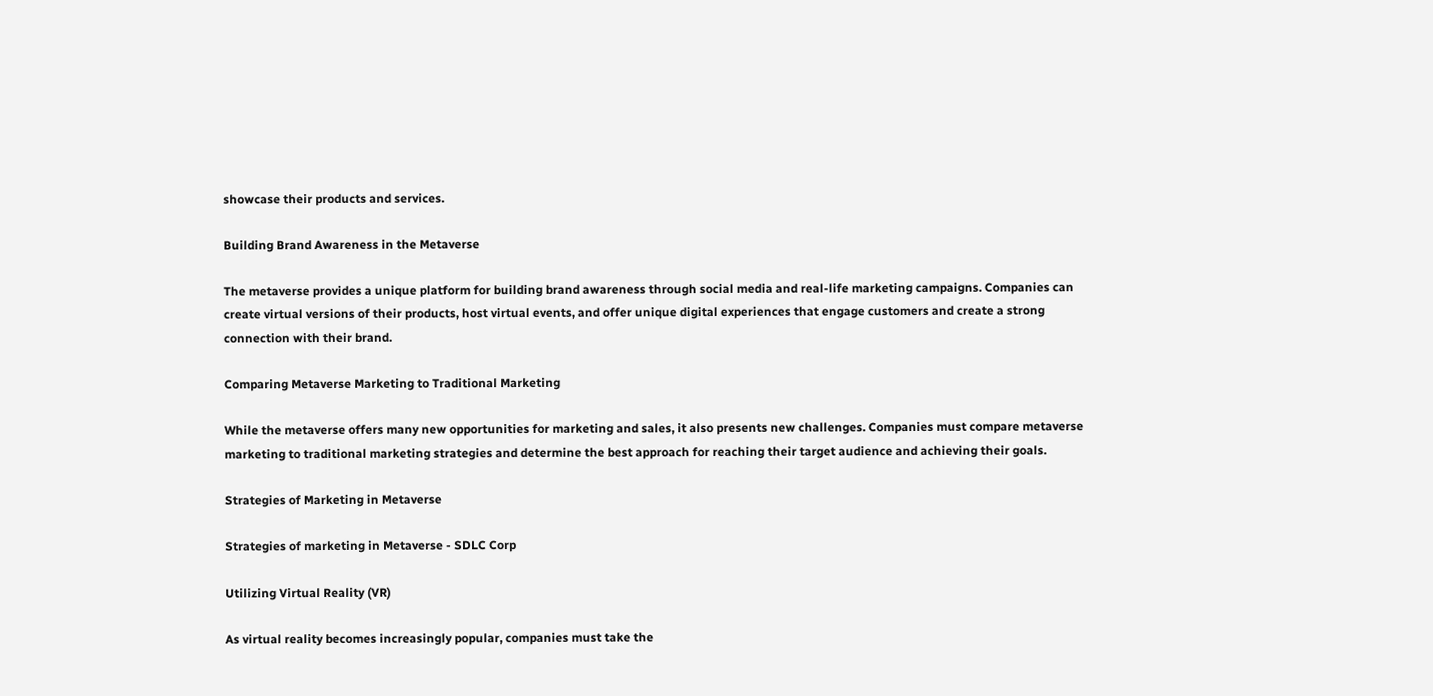showcase their products and services.

Building Brand Awareness in the Metaverse

The metaverse provides a unique platform for building brand awareness through social media and real-life marketing campaigns. Companies can create virtual versions of their products, host virtual events, and offer unique digital experiences that engage customers and create a strong connection with their brand.

Comparing Metaverse Marketing to Traditional Marketing

While the metaverse offers many new opportunities for marketing and sales, it also presents new challenges. Companies must compare metaverse marketing to traditional marketing strategies and determine the best approach for reaching their target audience and achieving their goals.

Strategies of Marketing in Metaverse

Strategies of marketing in Metaverse - SDLC Corp

Utilizing Virtual Reality (VR)

As virtual reality becomes increasingly popular, companies must take the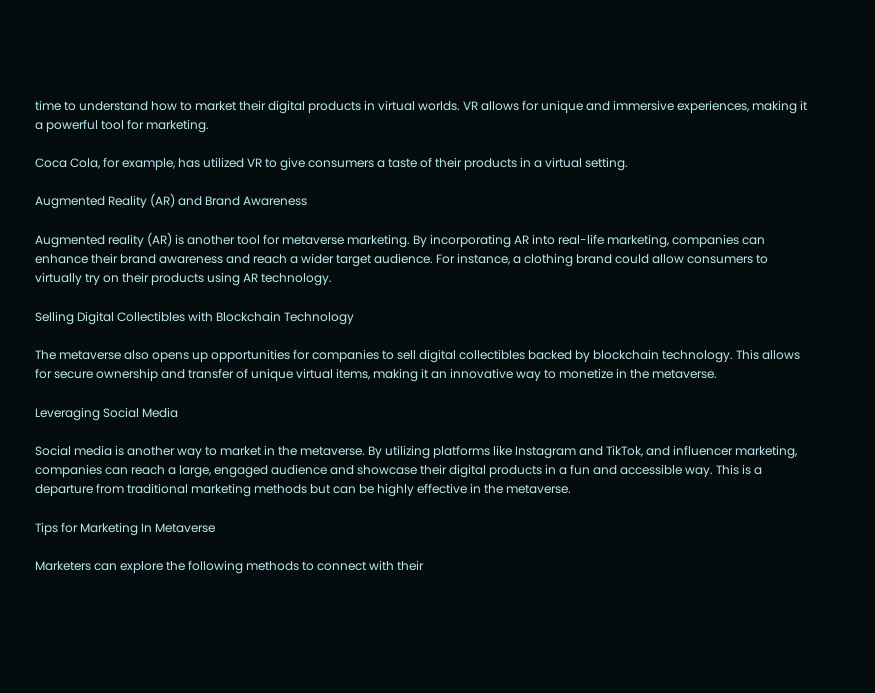time to understand how to market their digital products in virtual worlds. VR allows for unique and immersive experiences, making it a powerful tool for marketing.

Coca Cola, for example, has utilized VR to give consumers a taste of their products in a virtual setting.

Augmented Reality (AR) and Brand Awareness

Augmented reality (AR) is another tool for metaverse marketing. By incorporating AR into real-life marketing, companies can enhance their brand awareness and reach a wider target audience. For instance, a clothing brand could allow consumers to virtually try on their products using AR technology.

Selling Digital Collectibles with Blockchain Technology

The metaverse also opens up opportunities for companies to sell digital collectibles backed by blockchain technology. This allows for secure ownership and transfer of unique virtual items, making it an innovative way to monetize in the metaverse.

Leveraging Social Media

Social media is another way to market in the metaverse. By utilizing platforms like Instagram and TikTok, and influencer marketing, companies can reach a large, engaged audience and showcase their digital products in a fun and accessible way. This is a departure from traditional marketing methods but can be highly effective in the metaverse.

Tips for Marketing In Metaverse

Marketers can explore the following methods to connect with their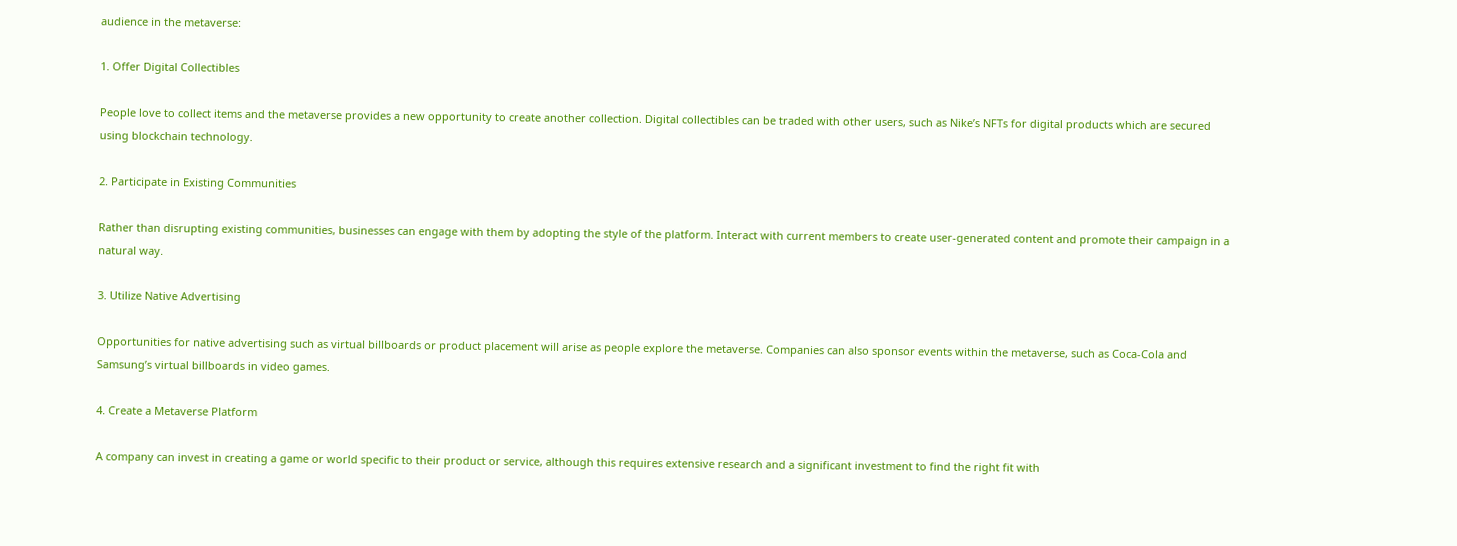audience in the metaverse:

1. Offer Digital Collectibles

People love to collect items and the metaverse provides a new opportunity to create another collection. Digital collectibles can be traded with other users, such as Nike’s NFTs for digital products which are secured using blockchain technology.

2. Participate in Existing Communities

Rather than disrupting existing communities, businesses can engage with them by adopting the style of the platform. Interact with current members to create user-generated content and promote their campaign in a natural way.

3. Utilize Native Advertising

Opportunities for native advertising such as virtual billboards or product placement will arise as people explore the metaverse. Companies can also sponsor events within the metaverse, such as Coca-Cola and Samsung’s virtual billboards in video games.

4. Create a Metaverse Platform

A company can invest in creating a game or world specific to their product or service, although this requires extensive research and a significant investment to find the right fit with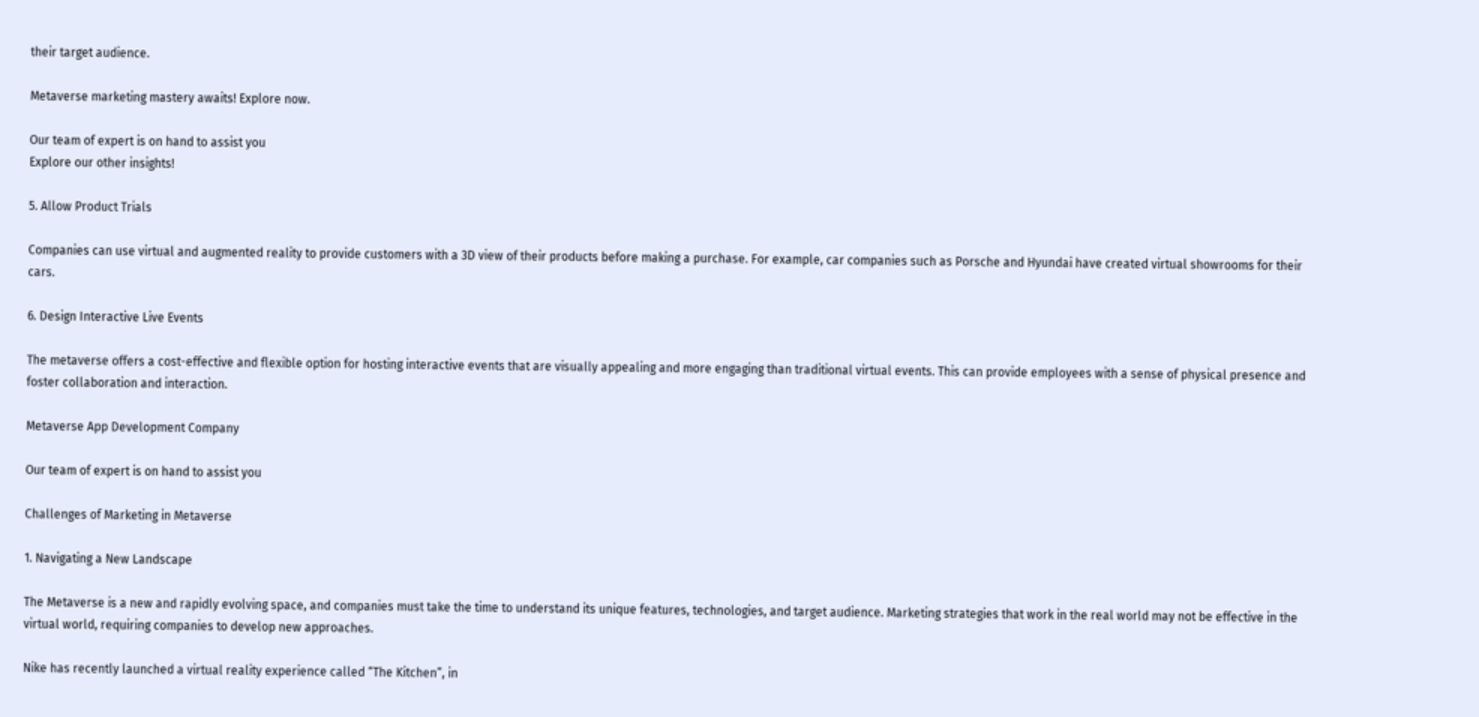their target audience.

Metaverse marketing mastery awaits! Explore now.

Our team of expert is on hand to assist you
Explore our other insights!

5. Allow Product Trials

Companies can use virtual and augmented reality to provide customers with a 3D view of their products before making a purchase. For example, car companies such as Porsche and Hyundai have created virtual showrooms for their cars.

6. Design Interactive Live Events

The metaverse offers a cost-effective and flexible option for hosting interactive events that are visually appealing and more engaging than traditional virtual events. This can provide employees with a sense of physical presence and foster collaboration and interaction.

Metaverse App Development Company

Our team of expert is on hand to assist you

Challenges of Marketing in Metaverse

1. Navigating a New Landscape

The Metaverse is a new and rapidly evolving space, and companies must take the time to understand its unique features, technologies, and target audience. Marketing strategies that work in the real world may not be effective in the virtual world, requiring companies to develop new approaches.

Nike has recently launched a virtual reality experience called “The Kitchen”, in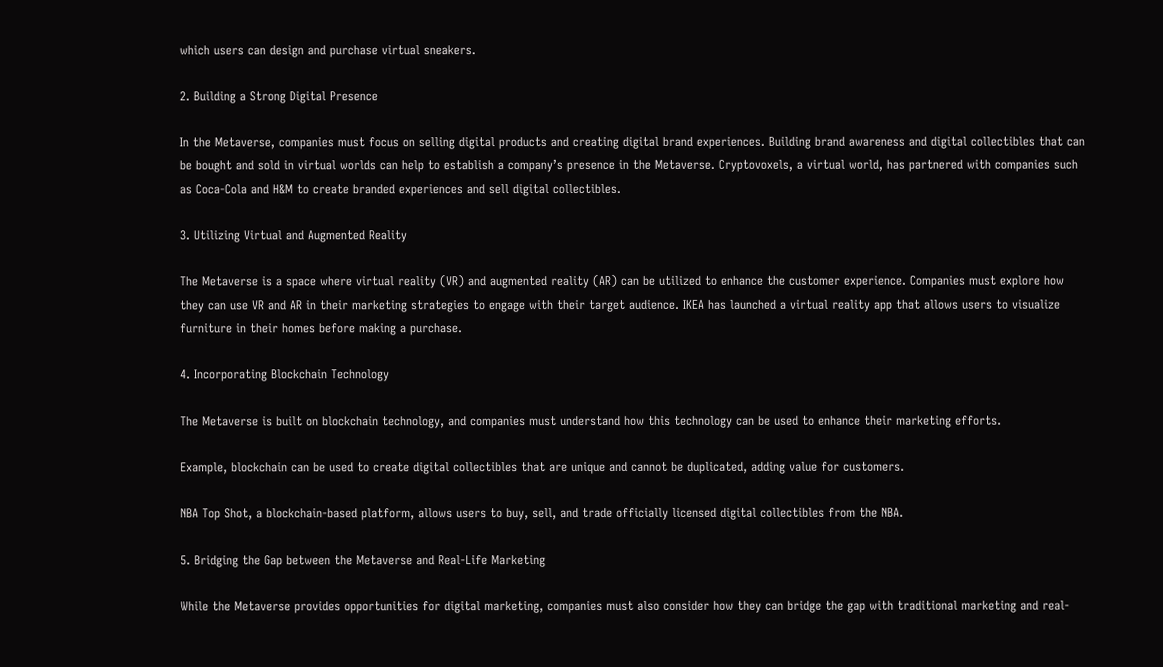which users can design and purchase virtual sneakers.

2. Building a Strong Digital Presence

In the Metaverse, companies must focus on selling digital products and creating digital brand experiences. Building brand awareness and digital collectibles that can be bought and sold in virtual worlds can help to establish a company’s presence in the Metaverse. Cryptovoxels, a virtual world, has partnered with companies such as Coca-Cola and H&M to create branded experiences and sell digital collectibles.

3. Utilizing Virtual and Augmented Reality

The Metaverse is a space where virtual reality (VR) and augmented reality (AR) can be utilized to enhance the customer experience. Companies must explore how they can use VR and AR in their marketing strategies to engage with their target audience. IKEA has launched a virtual reality app that allows users to visualize furniture in their homes before making a purchase.

4. Incorporating Blockchain Technology

The Metaverse is built on blockchain technology, and companies must understand how this technology can be used to enhance their marketing efforts.

Example, blockchain can be used to create digital collectibles that are unique and cannot be duplicated, adding value for customers.

NBA Top Shot, a blockchain-based platform, allows users to buy, sell, and trade officially licensed digital collectibles from the NBA.

5. Bridging the Gap between the Metaverse and Real-Life Marketing

While the Metaverse provides opportunities for digital marketing, companies must also consider how they can bridge the gap with traditional marketing and real-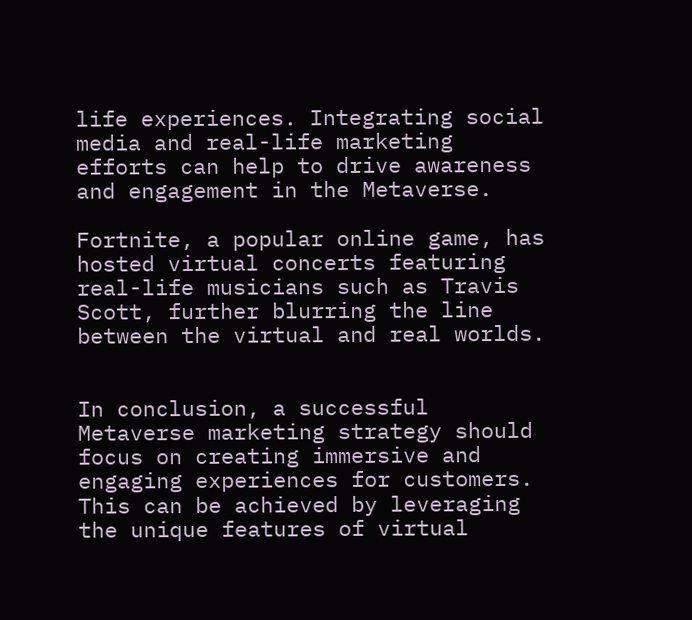life experiences. Integrating social media and real-life marketing efforts can help to drive awareness and engagement in the Metaverse.

Fortnite, a popular online game, has hosted virtual concerts featuring real-life musicians such as Travis Scott, further blurring the line between the virtual and real worlds.


In conclusion, a successful Metaverse marketing strategy should focus on creating immersive and engaging experiences for customers. This can be achieved by leveraging the unique features of virtual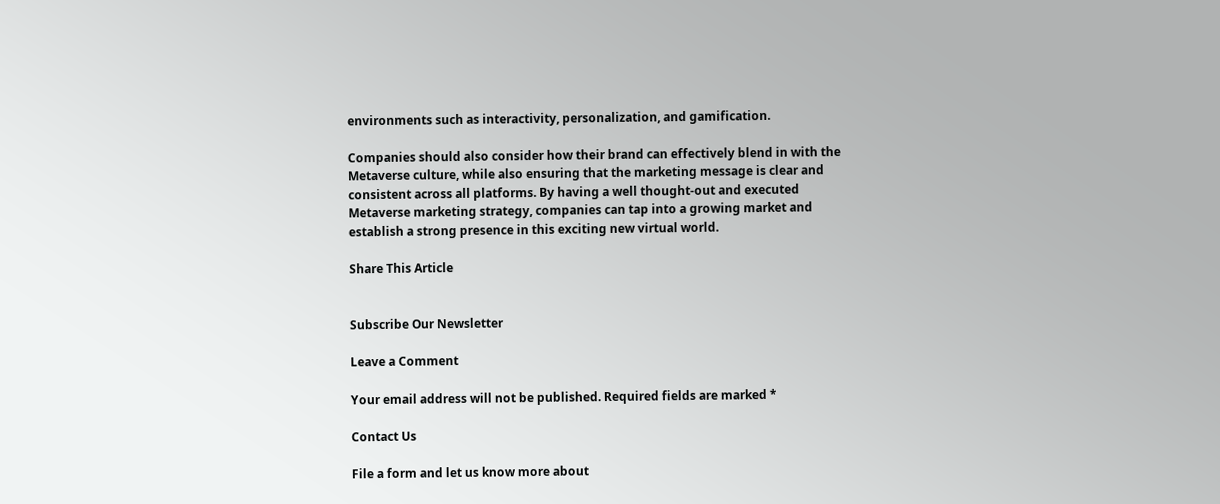environments such as interactivity, personalization, and gamification.

Companies should also consider how their brand can effectively blend in with the Metaverse culture, while also ensuring that the marketing message is clear and consistent across all platforms. By having a well thought-out and executed Metaverse marketing strategy, companies can tap into a growing market and establish a strong presence in this exciting new virtual world.

Share This Article


Subscribe Our Newsletter

Leave a Comment

Your email address will not be published. Required fields are marked *

Contact Us

File a form and let us know more about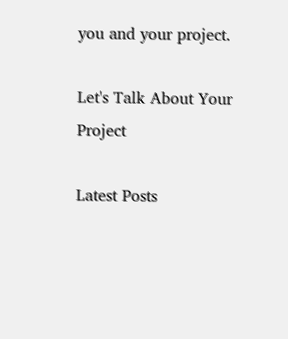you and your project.

Let's Talk About Your Project

Latest Posts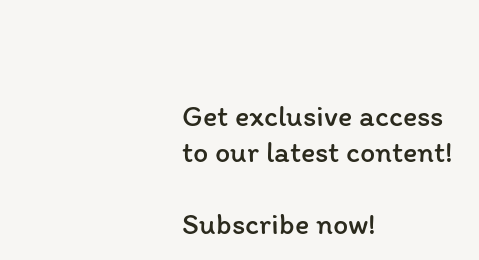Get exclusive access to our latest content!

Subscribe now!